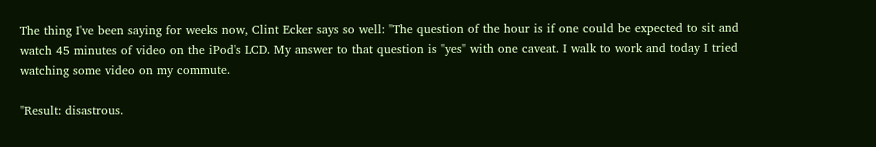The thing I've been saying for weeks now, Clint Ecker says so well: "The question of the hour is if one could be expected to sit and watch 45 minutes of video on the iPod's LCD. My answer to that question is "yes" with one caveat. I walk to work and today I tried watching some video on my commute.

"Result: disastrous.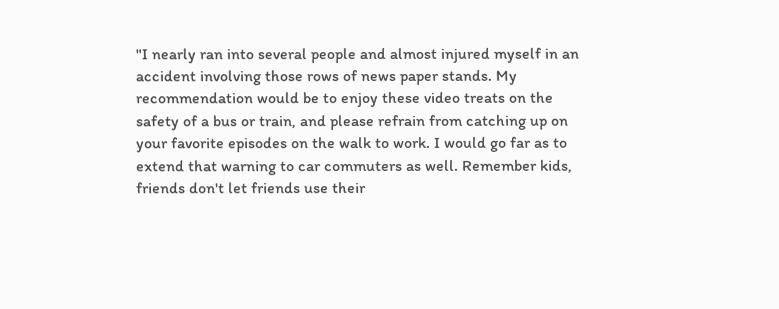"I nearly ran into several people and almost injured myself in an accident involving those rows of news paper stands. My recommendation would be to enjoy these video treats on the safety of a bus or train, and please refrain from catching up on your favorite episodes on the walk to work. I would go far as to extend that warning to car commuters as well. Remember kids, friends don't let friends use their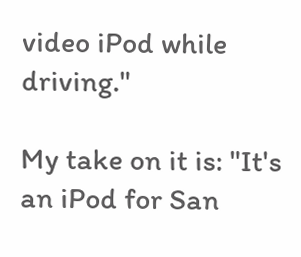video iPod while driving."

My take on it is: "It's an iPod for San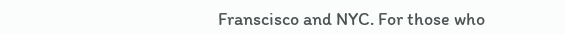Franscisco and NYC. For those who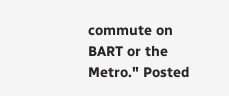commute on BART or the Metro." Posted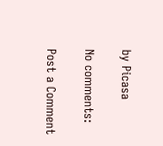by Picasa

No comments:

Post a Comment